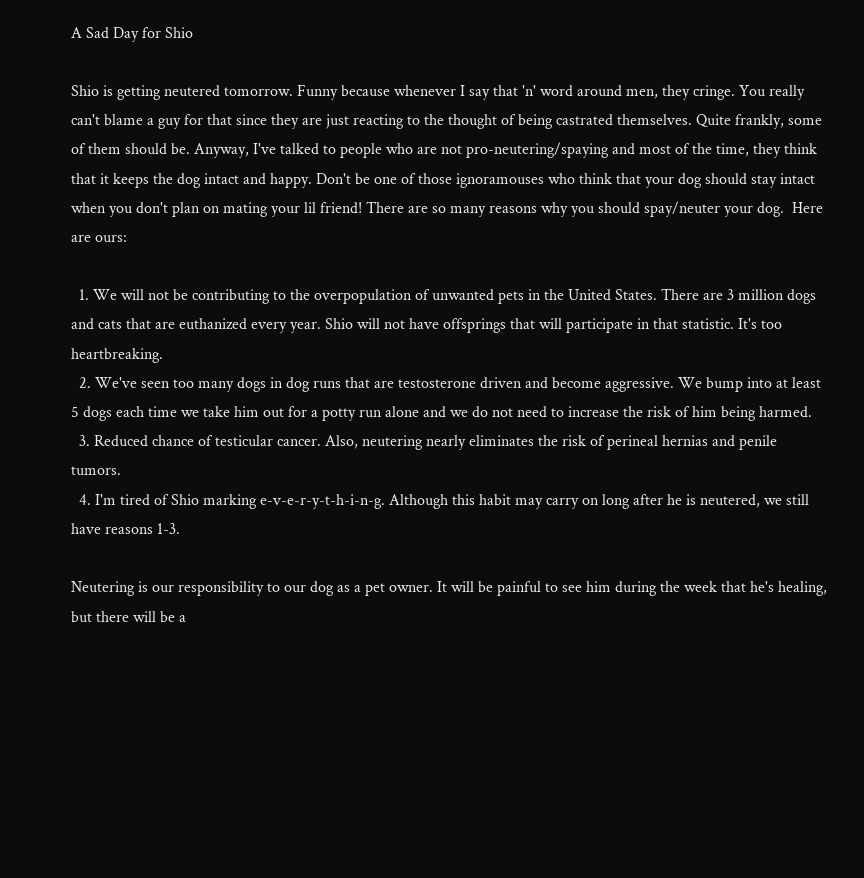A Sad Day for Shio

Shio is getting neutered tomorrow. Funny because whenever I say that 'n' word around men, they cringe. You really can't blame a guy for that since they are just reacting to the thought of being castrated themselves. Quite frankly, some of them should be. Anyway, I've talked to people who are not pro-neutering/spaying and most of the time, they think that it keeps the dog intact and happy. Don't be one of those ignoramouses who think that your dog should stay intact when you don't plan on mating your lil friend! There are so many reasons why you should spay/neuter your dog.  Here are ours:

  1. We will not be contributing to the overpopulation of unwanted pets in the United States. There are 3 million dogs and cats that are euthanized every year. Shio will not have offsprings that will participate in that statistic. It's too heartbreaking.
  2. We've seen too many dogs in dog runs that are testosterone driven and become aggressive. We bump into at least 5 dogs each time we take him out for a potty run alone and we do not need to increase the risk of him being harmed.
  3. Reduced chance of testicular cancer. Also, neutering nearly eliminates the risk of perineal hernias and penile tumors.
  4. I'm tired of Shio marking e-v-e-r-y-t-h-i-n-g. Although this habit may carry on long after he is neutered, we still have reasons 1-3.

Neutering is our responsibility to our dog as a pet owner. It will be painful to see him during the week that he's healing, but there will be a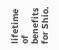lifetime of benefits for Shio.